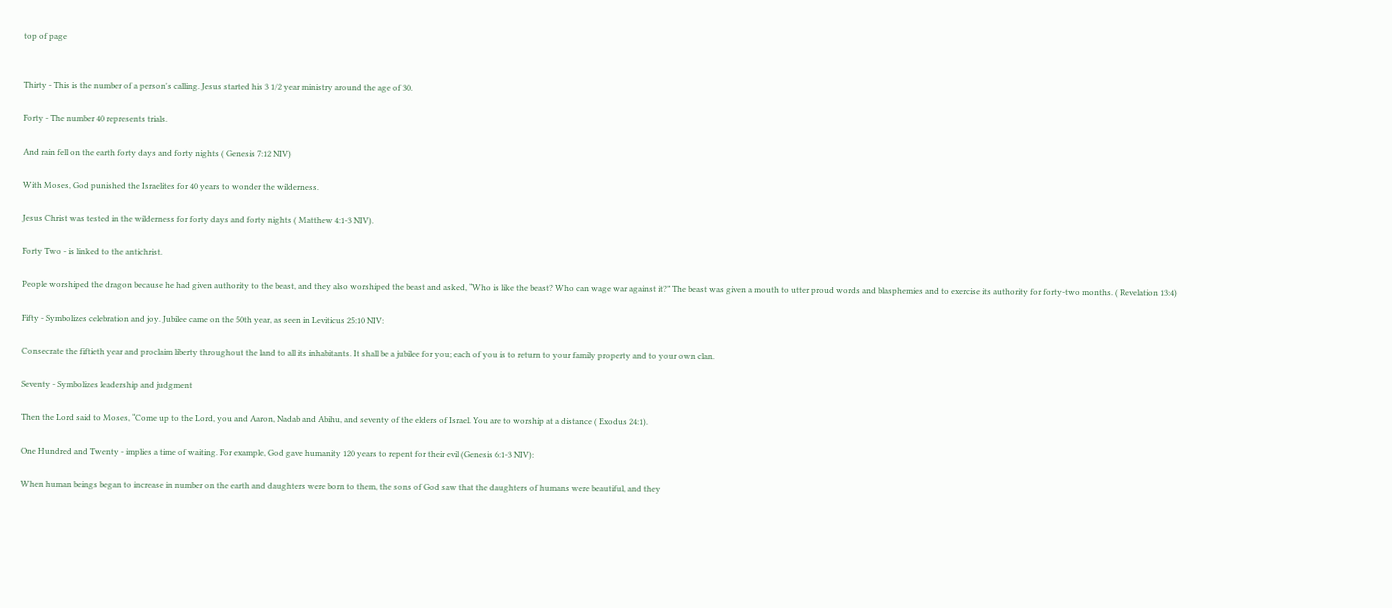top of page


Thirty - This is the number of a person's calling. Jesus started his 3 1/2 year ministry around the age of 30.

Forty - The number 40 represents trials.

And rain fell on the earth forty days and forty nights ( Genesis 7:12 NIV)

With Moses, God punished the Israelites for 40 years to wonder the wilderness.

Jesus Christ was tested in the wilderness for forty days and forty nights ( Matthew 4:1-3 NIV).

Forty Two - is linked to the antichrist.

People worshiped the dragon because he had given authority to the beast, and they also worshiped the beast and asked, “Who is like the beast? Who can wage war against it?” The beast was given a mouth to utter proud words and blasphemies and to exercise its authority for forty-two months. ( Revelation 13:4)

Fifty - Symbolizes celebration and joy. Jubilee came on the 50th year, as seen in Leviticus 25:10 NIV:

Consecrate the fiftieth year and proclaim liberty throughout the land to all its inhabitants. It shall be a jubilee for you; each of you is to return to your family property and to your own clan.

Seventy - Symbolizes leadership and judgment

Then the Lord said to Moses, “Come up to the Lord, you and Aaron, Nadab and Abihu, and seventy of the elders of Israel. You are to worship at a distance ( Exodus 24:1).

One Hundred and Twenty - implies a time of waiting. For example, God gave humanity 120 years to repent for their evil (Genesis 6:1-3 NIV):

When human beings began to increase in number on the earth and daughters were born to them, the sons of God saw that the daughters of humans were beautiful, and they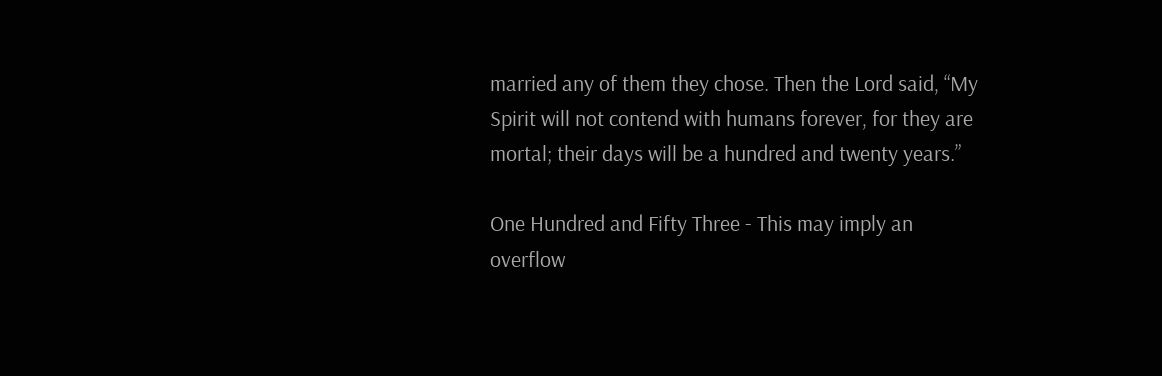married any of them they chose. Then the Lord said, “My Spirit will not contend with humans forever, for they are mortal; their days will be a hundred and twenty years.”

One Hundred and Fifty Three - This may imply an overflow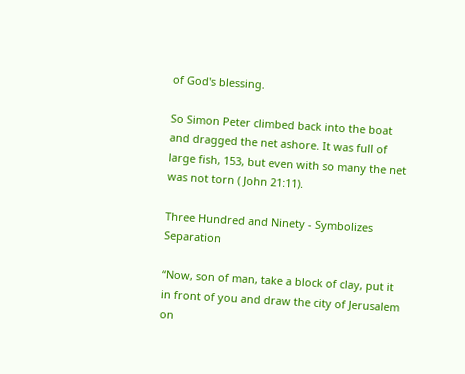of God's blessing.

So Simon Peter climbed back into the boat and dragged the net ashore. It was full of large fish, 153, but even with so many the net was not torn ( John 21:11).

Three Hundred and Ninety - Symbolizes Separation

“Now, son of man, take a block of clay, put it in front of you and draw the city of Jerusalem on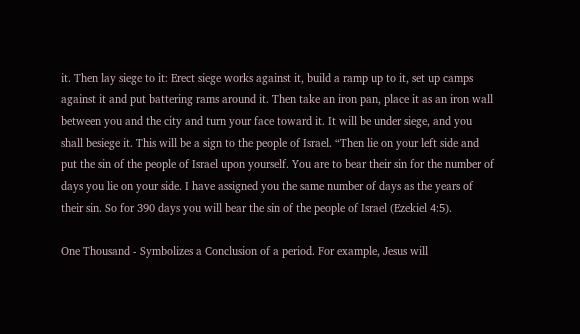it. Then lay siege to it: Erect siege works against it, build a ramp up to it, set up camps against it and put battering rams around it. Then take an iron pan, place it as an iron wall between you and the city and turn your face toward it. It will be under siege, and you shall besiege it. This will be a sign to the people of Israel. “Then lie on your left side and put the sin of the people of Israel upon yourself. You are to bear their sin for the number of days you lie on your side. I have assigned you the same number of days as the years of their sin. So for 390 days you will bear the sin of the people of Israel (Ezekiel 4:5).

One Thousand - Symbolizes a Conclusion of a period. For example, Jesus will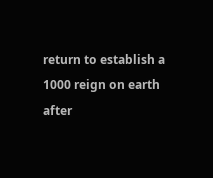return to establish a 1000 reign on earth after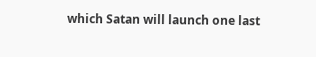which Satan will launch one last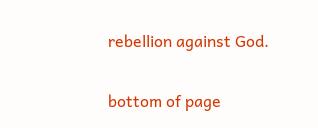rebellion against God.

bottom of page